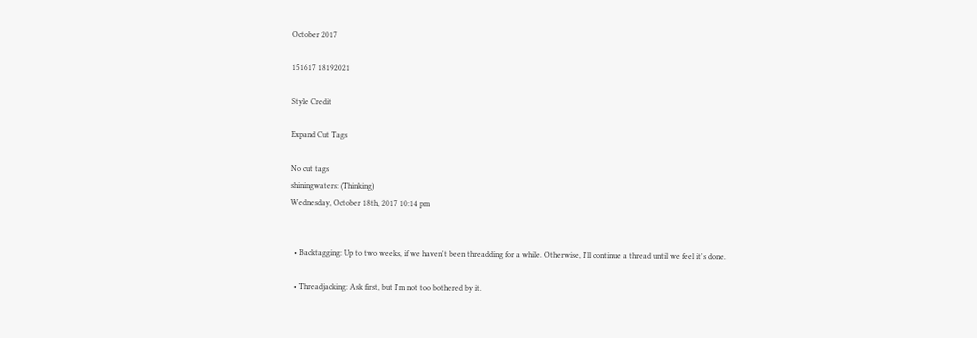October 2017

151617 18192021

Style Credit

Expand Cut Tags

No cut tags
shiningwaters: (Thinking)
Wednesday, October 18th, 2017 10:14 pm


  • Backtagging: Up to two weeks, if we haven't been threadding for a while. Otherwise, I'll continue a thread until we feel it's done.

  • Threadjacking: Ask first, but I'm not too bothered by it.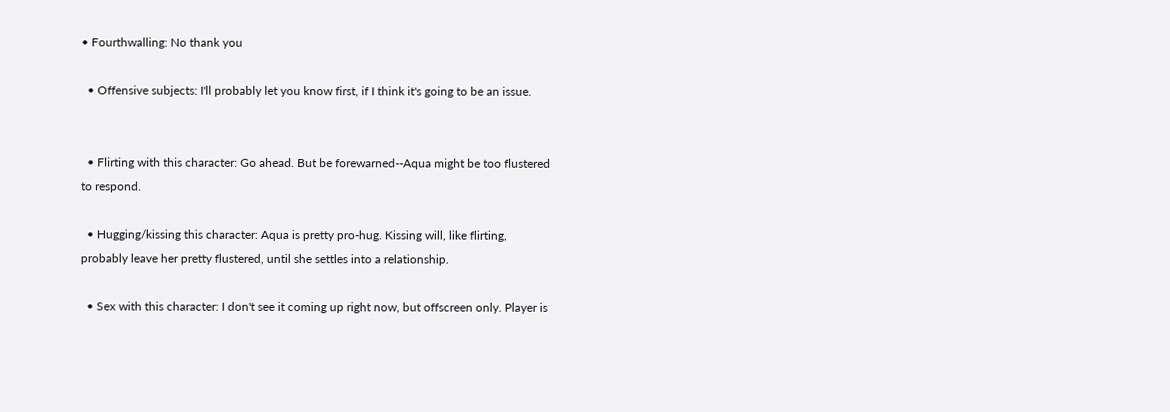• Fourthwalling: No thank you

  • Offensive subjects: I'll probably let you know first, if I think it's going to be an issue.


  • Flirting with this character: Go ahead. But be forewarned--Aqua might be too flustered to respond.

  • Hugging/kissing this character: Aqua is pretty pro-hug. Kissing will, like flirting, probably leave her pretty flustered, until she settles into a relationship.

  • Sex with this character: I don't see it coming up right now, but offscreen only. Player is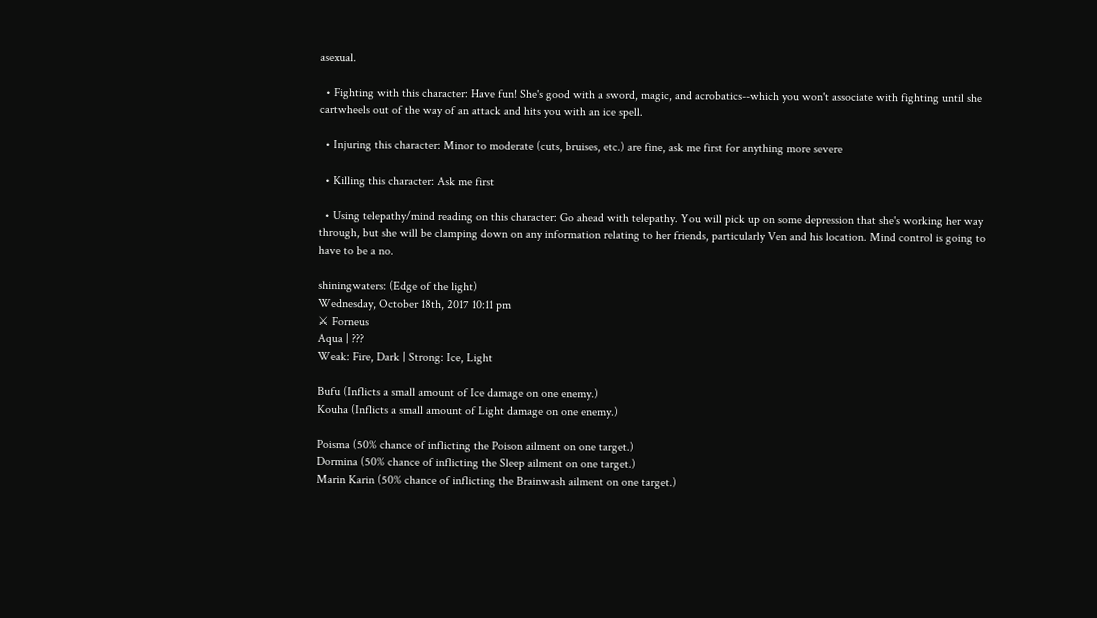asexual.

  • Fighting with this character: Have fun! She's good with a sword, magic, and acrobatics--which you won't associate with fighting until she cartwheels out of the way of an attack and hits you with an ice spell.

  • Injuring this character: Minor to moderate (cuts, bruises, etc.) are fine, ask me first for anything more severe

  • Killing this character: Ask me first

  • Using telepathy/mind reading on this character: Go ahead with telepathy. You will pick up on some depression that she's working her way through, but she will be clamping down on any information relating to her friends, particularly Ven and his location. Mind control is going to have to be a no.

shiningwaters: (Edge of the light)
Wednesday, October 18th, 2017 10:11 pm
⚔ Forneus
Aqua | ???
Weak: Fire, Dark | Strong: Ice, Light

Bufu (Inflicts a small amount of Ice damage on one enemy.)
Kouha (Inflicts a small amount of Light damage on one enemy.)

Poisma (50% chance of inflicting the Poison ailment on one target.)
Dormina (50% chance of inflicting the Sleep ailment on one target.)
Marin Karin (50% chance of inflicting the Brainwash ailment on one target.)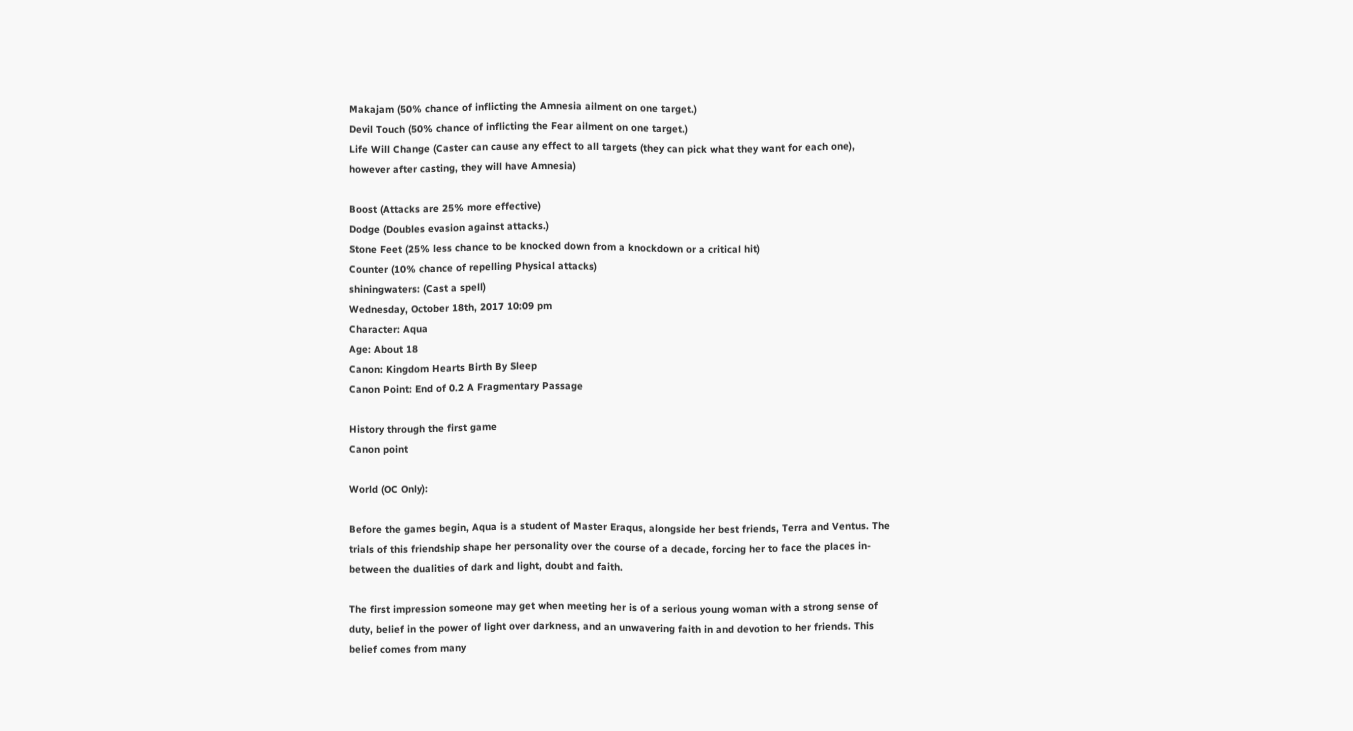Makajam (50% chance of inflicting the Amnesia ailment on one target.)
Devil Touch (50% chance of inflicting the Fear ailment on one target.)
Life Will Change (Caster can cause any effect to all targets (they can pick what they want for each one), however after casting, they will have Amnesia)

Boost (Attacks are 25% more effective)
Dodge (Doubles evasion against attacks.)
Stone Feet (25% less chance to be knocked down from a knockdown or a critical hit)
Counter (10% chance of repelling Physical attacks)
shiningwaters: (Cast a spell)
Wednesday, October 18th, 2017 10:09 pm
Character: Aqua
Age: About 18
Canon: Kingdom Hearts Birth By Sleep
Canon Point: End of 0.2 A Fragmentary Passage

History through the first game
Canon point

World (OC Only):

Before the games begin, Aqua is a student of Master Eraqus, alongside her best friends, Terra and Ventus. The trials of this friendship shape her personality over the course of a decade, forcing her to face the places in-between the dualities of dark and light, doubt and faith.

The first impression someone may get when meeting her is of a serious young woman with a strong sense of duty, belief in the power of light over darkness, and an unwavering faith in and devotion to her friends. This belief comes from many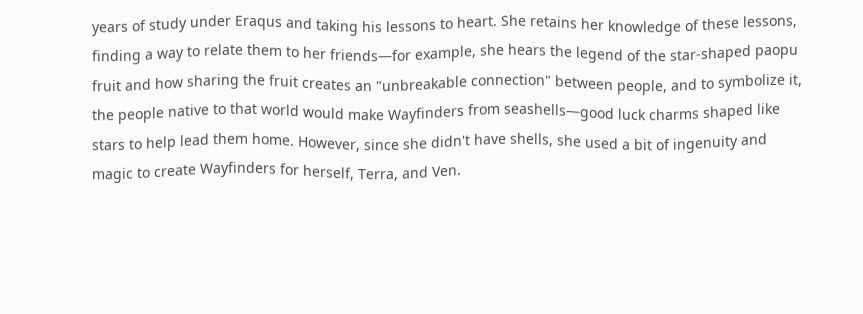years of study under Eraqus and taking his lessons to heart. She retains her knowledge of these lessons, finding a way to relate them to her friends—for example, she hears the legend of the star-shaped paopu fruit and how sharing the fruit creates an "unbreakable connection" between people, and to symbolize it, the people native to that world would make Wayfinders from seashells—good luck charms shaped like stars to help lead them home. However, since she didn't have shells, she used a bit of ingenuity and magic to create Wayfinders for herself, Terra, and Ven.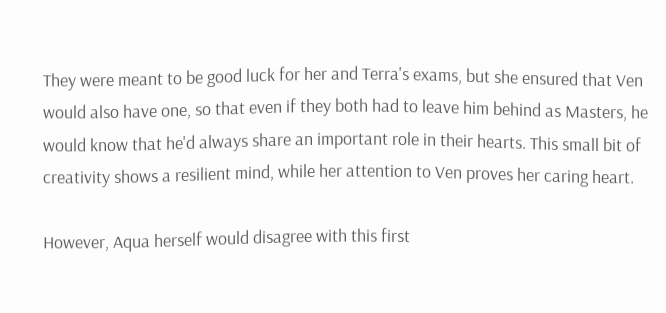They were meant to be good luck for her and Terra's exams, but she ensured that Ven would also have one, so that even if they both had to leave him behind as Masters, he would know that he'd always share an important role in their hearts. This small bit of creativity shows a resilient mind, while her attention to Ven proves her caring heart.

However, Aqua herself would disagree with this first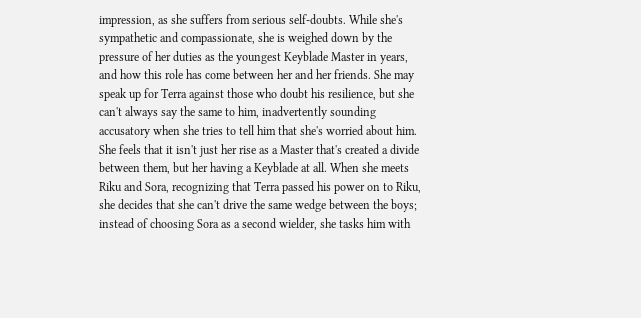impression, as she suffers from serious self-doubts. While she's sympathetic and compassionate, she is weighed down by the pressure of her duties as the youngest Keyblade Master in years, and how this role has come between her and her friends. She may speak up for Terra against those who doubt his resilience, but she can't always say the same to him, inadvertently sounding accusatory when she tries to tell him that she's worried about him. She feels that it isn't just her rise as a Master that's created a divide between them, but her having a Keyblade at all. When she meets Riku and Sora, recognizing that Terra passed his power on to Riku, she decides that she can't drive the same wedge between the boys; instead of choosing Sora as a second wielder, she tasks him with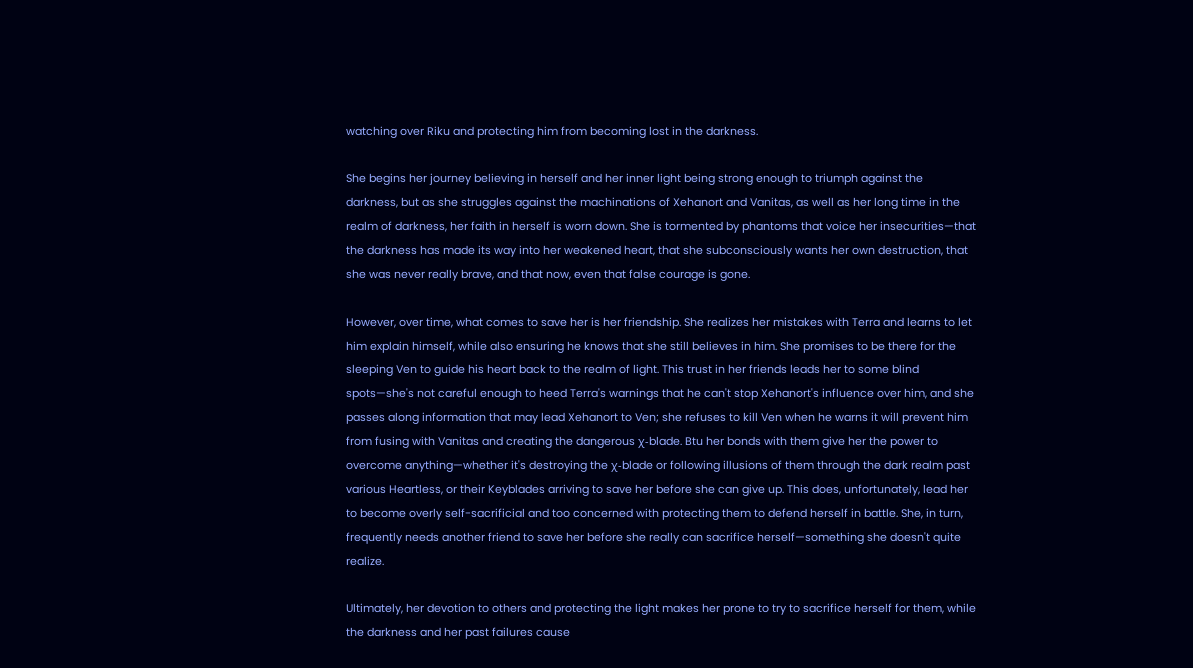watching over Riku and protecting him from becoming lost in the darkness.

She begins her journey believing in herself and her inner light being strong enough to triumph against the darkness, but as she struggles against the machinations of Xehanort and Vanitas, as well as her long time in the realm of darkness, her faith in herself is worn down. She is tormented by phantoms that voice her insecurities—that the darkness has made its way into her weakened heart, that she subconsciously wants her own destruction, that she was never really brave, and that now, even that false courage is gone.

However, over time, what comes to save her is her friendship. She realizes her mistakes with Terra and learns to let him explain himself, while also ensuring he knows that she still believes in him. She promises to be there for the sleeping Ven to guide his heart back to the realm of light. This trust in her friends leads her to some blind spots—she's not careful enough to heed Terra's warnings that he can't stop Xehanort's influence over him, and she passes along information that may lead Xehanort to Ven; she refuses to kill Ven when he warns it will prevent him from fusing with Vanitas and creating the dangerous χ-blade. Btu her bonds with them give her the power to overcome anything—whether it's destroying the χ-blade or following illusions of them through the dark realm past various Heartless, or their Keyblades arriving to save her before she can give up. This does, unfortunately, lead her to become overly self-sacrificial and too concerned with protecting them to defend herself in battle. She, in turn, frequently needs another friend to save her before she really can sacrifice herself—something she doesn't quite realize.

Ultimately, her devotion to others and protecting the light makes her prone to try to sacrifice herself for them, while the darkness and her past failures cause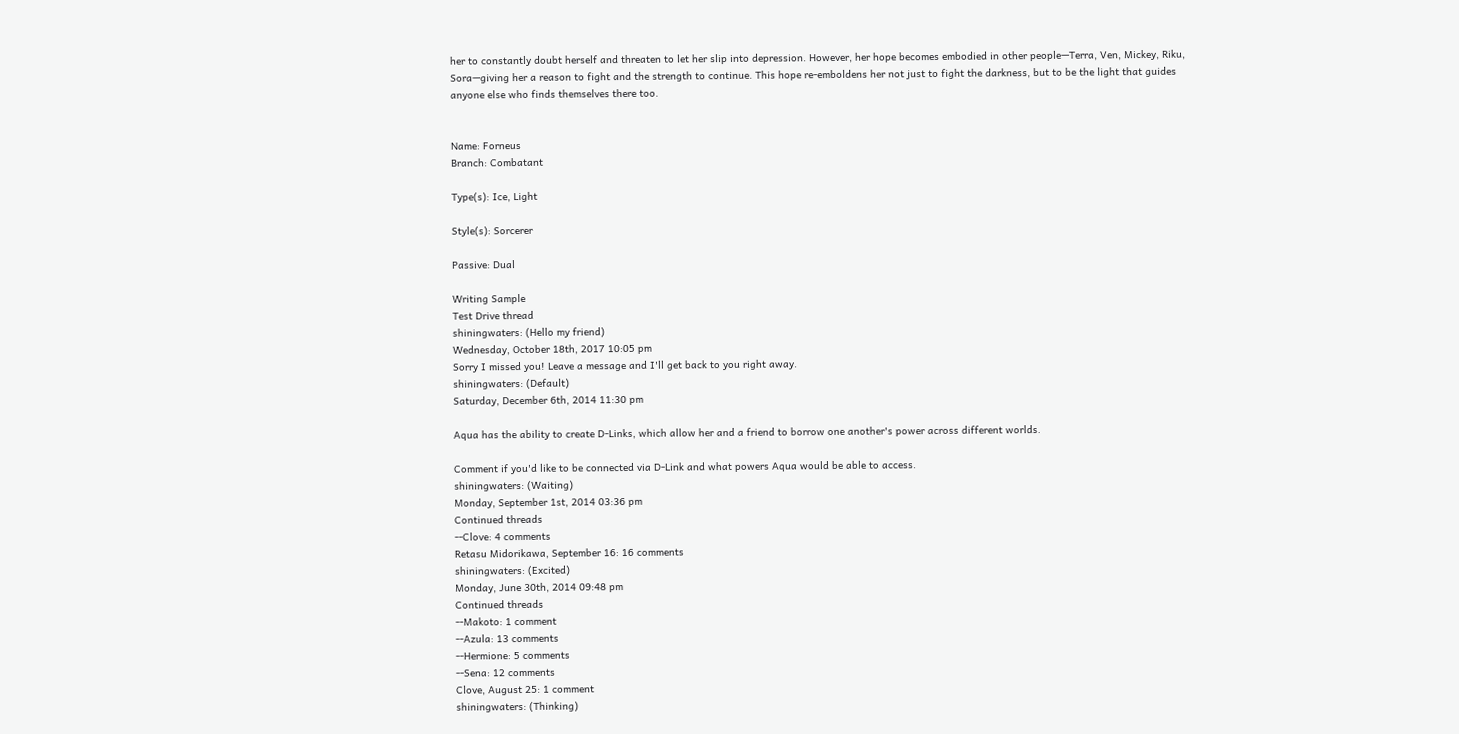her to constantly doubt herself and threaten to let her slip into depression. However, her hope becomes embodied in other people—Terra, Ven, Mickey, Riku, Sora—giving her a reason to fight and the strength to continue. This hope re-emboldens her not just to fight the darkness, but to be the light that guides anyone else who finds themselves there too.


Name: Forneus
Branch: Combatant

Type(s): Ice, Light

Style(s): Sorcerer

Passive: Dual

Writing Sample
Test Drive thread
shiningwaters: (Hello my friend)
Wednesday, October 18th, 2017 10:05 pm
Sorry I missed you! Leave a message and I'll get back to you right away.
shiningwaters: (Default)
Saturday, December 6th, 2014 11:30 pm

Aqua has the ability to create D-Links, which allow her and a friend to borrow one another's power across different worlds.

Comment if you'd like to be connected via D-Link and what powers Aqua would be able to access.
shiningwaters: (Waiting)
Monday, September 1st, 2014 03:36 pm
Continued threads
--Clove: 4 comments
Retasu Midorikawa, September 16: 16 comments
shiningwaters: (Excited)
Monday, June 30th, 2014 09:48 pm
Continued threads
--Makoto: 1 comment
--Azula: 13 comments
--Hermione: 5 comments
--Sena: 12 comments
Clove, August 25: 1 comment
shiningwaters: (Thinking)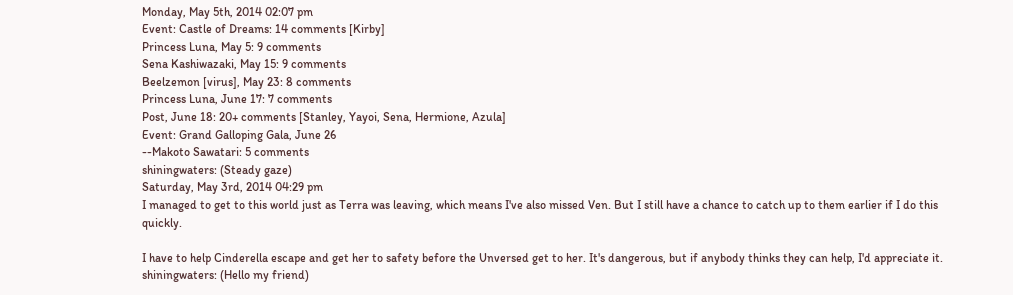Monday, May 5th, 2014 02:07 pm
Event: Castle of Dreams: 14 comments [Kirby]
Princess Luna, May 5: 9 comments
Sena Kashiwazaki, May 15: 9 comments
Beelzemon [virus], May 23: 8 comments
Princess Luna, June 17: 7 comments
Post, June 18: 20+ comments [Stanley, Yayoi, Sena, Hermione, Azula]
Event: Grand Galloping Gala, June 26
--Makoto Sawatari: 5 comments
shiningwaters: (Steady gaze)
Saturday, May 3rd, 2014 04:29 pm
I managed to get to this world just as Terra was leaving, which means I've also missed Ven. But I still have a chance to catch up to them earlier if I do this quickly.

I have to help Cinderella escape and get her to safety before the Unversed get to her. It's dangerous, but if anybody thinks they can help, I'd appreciate it.
shiningwaters: (Hello my friend)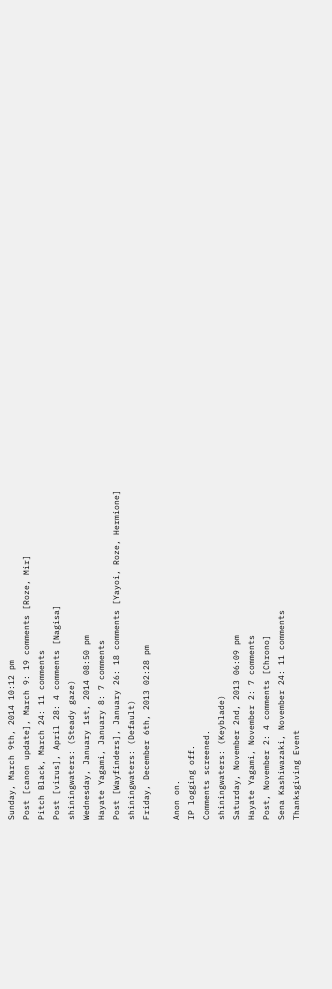Sunday, March 9th, 2014 10:12 pm
Post [canon update], March 9: 19 comments [Roze, Mir]
Pitch Black, March 24: 11 comments
Post [virus], April 28: 4 comments [Nagisa]
shiningwaters: (Steady gaze)
Wednesday, January 1st, 2014 08:50 pm
Hayate Yagami, January 8: 7 comments
Post [Wayfinders], January 26: 18 comments [Yayoi, Roze, Hermione]
shiningwaters: (Default)
Friday, December 6th, 2013 02:28 pm

Anon on.
IP logging off.
Comments screened.
shiningwaters: (Keyblade)
Saturday, November 2nd, 2013 06:09 pm
Hayate Yagami, November 2: 7 comments
Post, November 2: 4 comments [Chrono]
Sena Kashiwazaki, November 24: 11 comments
Thanksgiving Event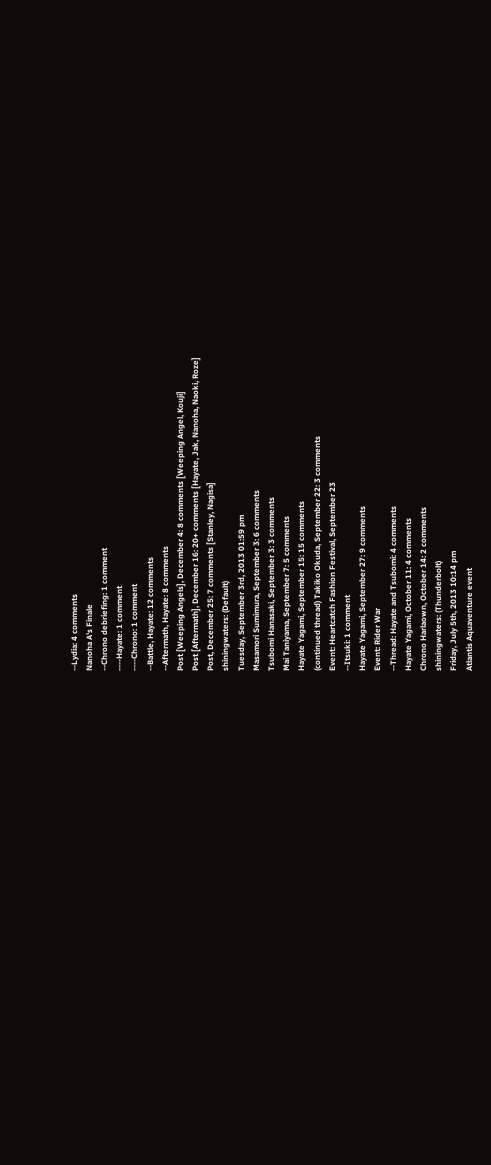--Lydia: 4 comments
Nanoha A's Finale
--Chrono debriefing: 1 comment
----Hayate: 1 comment
----Chrono: 1 comment
--Battle, Hayate: 12 comments
--Aftermath, Hayate: 8 comments
Post [Weeping Angels], December 4: 8 comments [Weeping Angel, Kouji]
Post [Aftermath], December 16: 20+ comments [Hayate, Jak, Nanoha, Naoki, Roze]
Post, December 25: 7 comments [Stanley, Nagisa]
shiningwaters: (Default)
Tuesday, September 3rd, 2013 01:59 pm
Masamori Sumimura, September 3: 6 comments
Tsubomi Hanasaki, September 3: 3 comments
Mai Taniyama, September 7: 5 comments
Hayate Yagami, September 15: 15 comments
(continued thread) Takiko Okuda, September 22: 3 comments
Event: Heartcatch Fashion Festival, September 23
--Itsuki: 1 comment
Hayate Yagami, September 27: 9 comments
Event: Rider War
--Thread: Hayate and Tsubomi: 4 comments
Hayate Yagami, October 11: 4 comments
Chrono Harlaown, October 14: 2 comments
shiningwaters: (Thunderbolt)
Friday, July 5th, 2013 10:14 pm
Atlantis Aquaventure event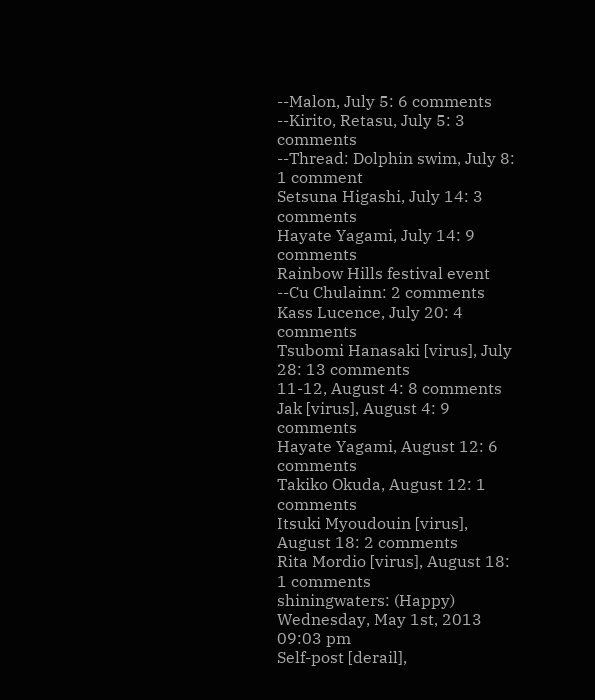--Malon, July 5: 6 comments
--Kirito, Retasu, July 5: 3 comments
--Thread: Dolphin swim, July 8: 1 comment
Setsuna Higashi, July 14: 3 comments
Hayate Yagami, July 14: 9 comments
Rainbow Hills festival event
--Cu Chulainn: 2 comments
Kass Lucence, July 20: 4 comments
Tsubomi Hanasaki [virus], July 28: 13 comments
11-12, August 4: 8 comments
Jak [virus], August 4: 9 comments
Hayate Yagami, August 12: 6 comments
Takiko Okuda, August 12: 1 comments
Itsuki Myoudouin [virus], August 18: 2 comments
Rita Mordio [virus], August 18: 1 comments
shiningwaters: (Happy)
Wednesday, May 1st, 2013 09:03 pm
Self-post [derail],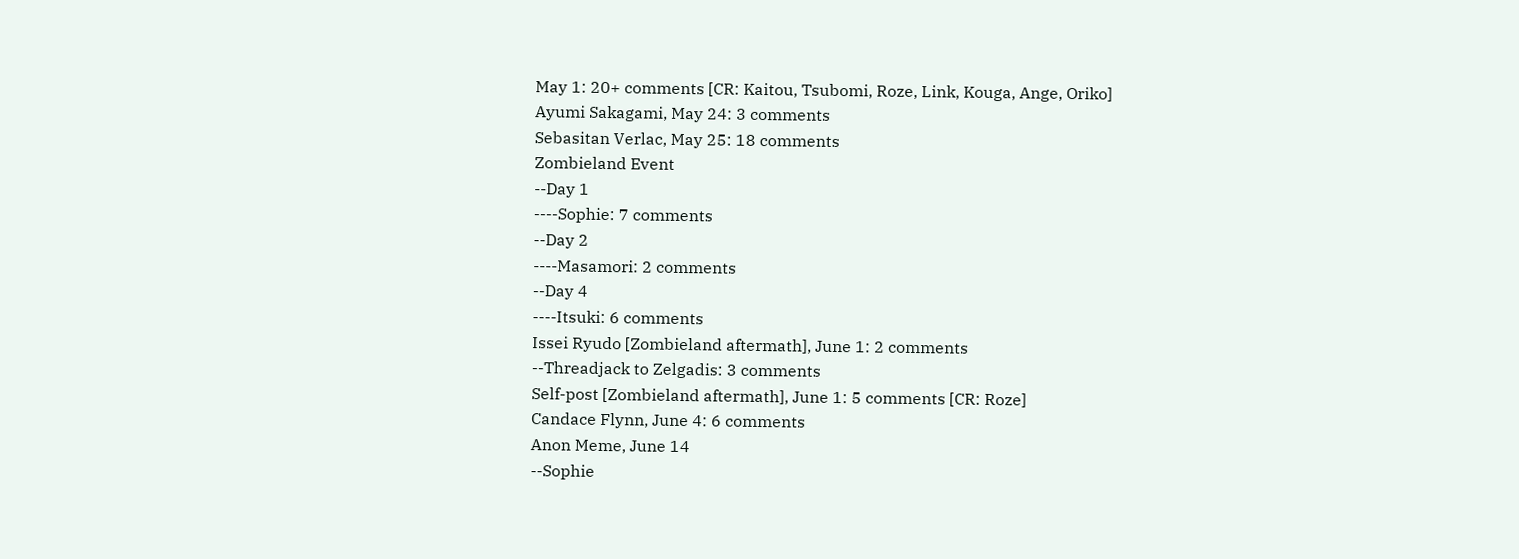May 1: 20+ comments [CR: Kaitou, Tsubomi, Roze, Link, Kouga, Ange, Oriko]
Ayumi Sakagami, May 24: 3 comments
Sebasitan Verlac, May 25: 18 comments
Zombieland Event
--Day 1
----Sophie: 7 comments
--Day 2
----Masamori: 2 comments
--Day 4
----Itsuki: 6 comments
Issei Ryudo [Zombieland aftermath], June 1: 2 comments
--Threadjack to Zelgadis: 3 comments
Self-post [Zombieland aftermath], June 1: 5 comments [CR: Roze]
Candace Flynn, June 4: 6 comments
Anon Meme, June 14
--Sophie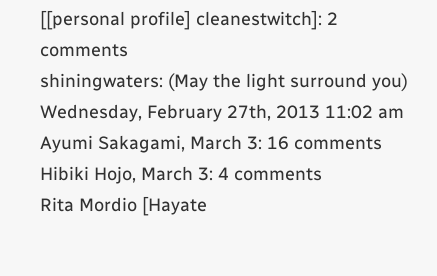[[personal profile] cleanestwitch]: 2 comments
shiningwaters: (May the light surround you)
Wednesday, February 27th, 2013 11:02 am
Ayumi Sakagami, March 3: 16 comments
Hibiki Hojo, March 3: 4 comments
Rita Mordio [Hayate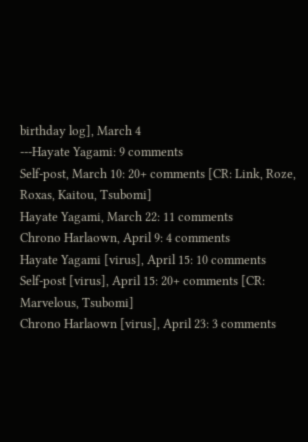birthday log], March 4
---Hayate Yagami: 9 comments
Self-post, March 10: 20+ comments [CR: Link, Roze, Roxas, Kaitou, Tsubomi]
Hayate Yagami, March 22: 11 comments
Chrono Harlaown, April 9: 4 comments
Hayate Yagami [virus], April 15: 10 comments
Self-post [virus], April 15: 20+ comments [CR: Marvelous, Tsubomi]
Chrono Harlaown [virus], April 23: 3 comments